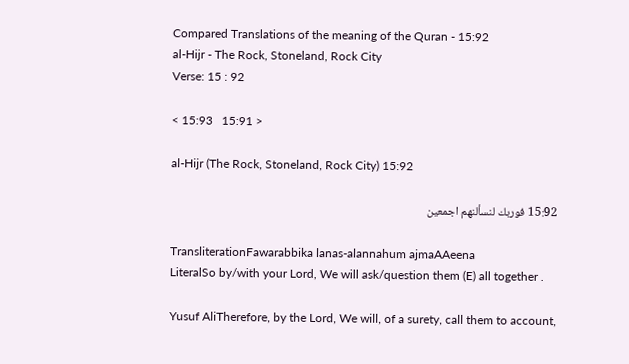Compared Translations of the meaning of the Quran - 15:92
al-Hijr - The Rock, Stoneland, Rock City
Verse: 15 : 92

< 15:93   15:91 >

al-Hijr (The Rock, Stoneland, Rock City) 15:92

15:92 فوربك لنسألنهم اجمعين

TransliterationFawarabbika lanas-alannahum ajmaAAeena
LiteralSo by/with your Lord, We will ask/question them (E) all together .

Yusuf AliTherefore, by the Lord, We will, of a surety, call them to account,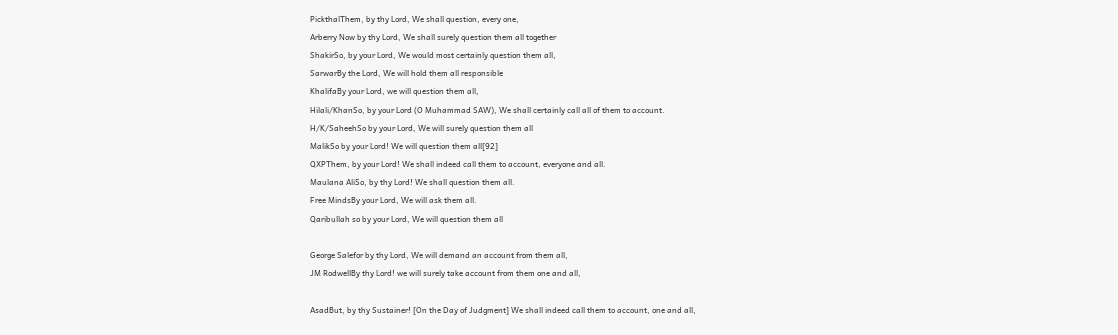PickthalThem, by thy Lord, We shall question, every one,
Arberry Now by thy Lord, We shall surely question them all together
ShakirSo, by your Lord, We would most certainly question them all,
SarwarBy the Lord, We will hold them all responsible
KhalifaBy your Lord, we will question them all,
Hilali/KhanSo, by your Lord (O Muhammad SAW), We shall certainly call all of them to account.
H/K/SaheehSo by your Lord, We will surely question them all
MalikSo by your Lord! We will question them all[92]
QXPThem, by your Lord! We shall indeed call them to account, everyone and all.
Maulana AliSo, by thy Lord! We shall question them all.
Free MindsBy your Lord, We will ask them all.
Qaribullah so by your Lord, We will question them all

George Salefor by thy Lord, We will demand an account from them all,
JM RodwellBy thy Lord! we will surely take account from them one and all,

AsadBut, by thy Sustainer! [On the Day of Judgment] We shall indeed call them to account, one and all,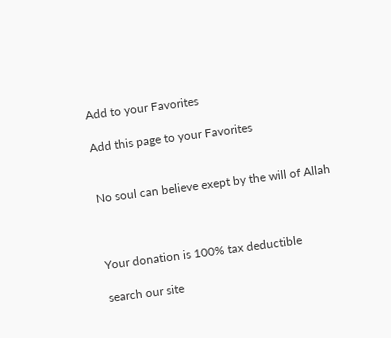Add to your Favorites

Add this page to your Favorites


No soul can believe exept by the will of Allah



Your donation is 100% tax deductible

search our site